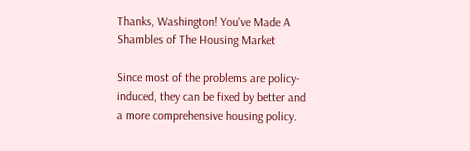Thanks, Washington! You've Made A Shambles of The Housing Market

Since most of the problems are policy-induced, they can be fixed by better and a more comprehensive housing policy.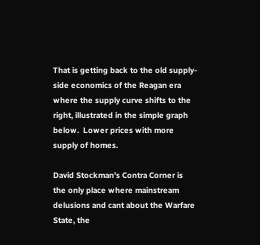That is getting back to the old supply-side economics of the Reagan era where the supply curve shifts to the right, illustrated in the simple graph below.  Lower prices with more supply of homes.

David Stockman's Contra Corner is the only place where mainstream delusions and cant about the Warfare State, the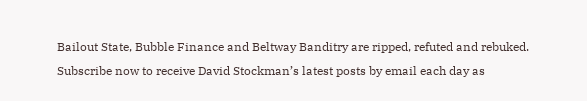Bailout State, Bubble Finance and Beltway Banditry are ripped, refuted and rebuked. Subscribe now to receive David Stockman’s latest posts by email each day as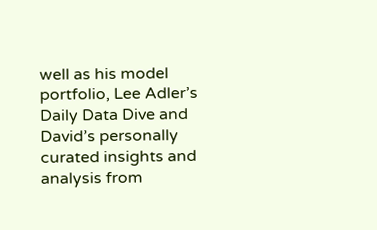well as his model portfolio, Lee Adler’s Daily Data Dive and David’s personally curated insights and analysis from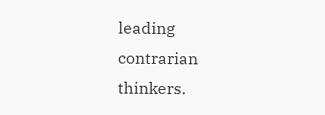leading contrarian thinkers.